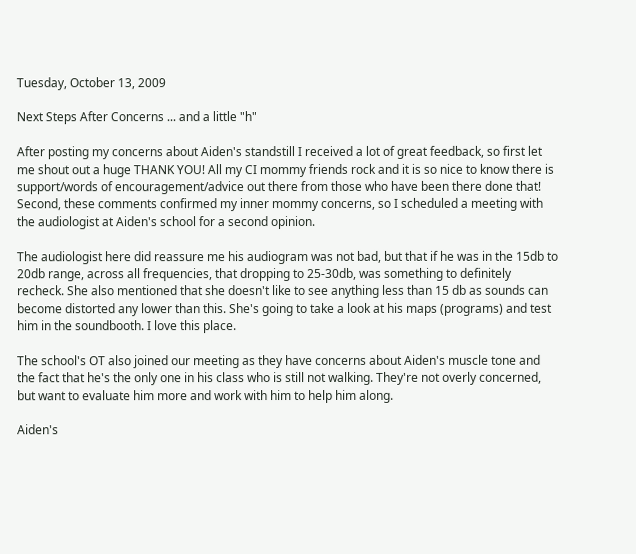Tuesday, October 13, 2009

Next Steps After Concerns ... and a little "h"

After posting my concerns about Aiden's standstill I received a lot of great feedback, so first let me shout out a huge THANK YOU! All my CI mommy friends rock and it is so nice to know there is support/words of encouragement/advice out there from those who have been there done that! Second, these comments confirmed my inner mommy concerns, so I scheduled a meeting with the audiologist at Aiden's school for a second opinion.

The audiologist here did reassure me his audiogram was not bad, but that if he was in the 15db to 20db range, across all frequencies, that dropping to 25-30db, was something to definitely recheck. She also mentioned that she doesn't like to see anything less than 15 db as sounds can become distorted any lower than this. She's going to take a look at his maps (programs) and test him in the soundbooth. I love this place.

The school's OT also joined our meeting as they have concerns about Aiden's muscle tone and the fact that he's the only one in his class who is still not walking. They're not overly concerned, but want to evaluate him more and work with him to help him along.

Aiden's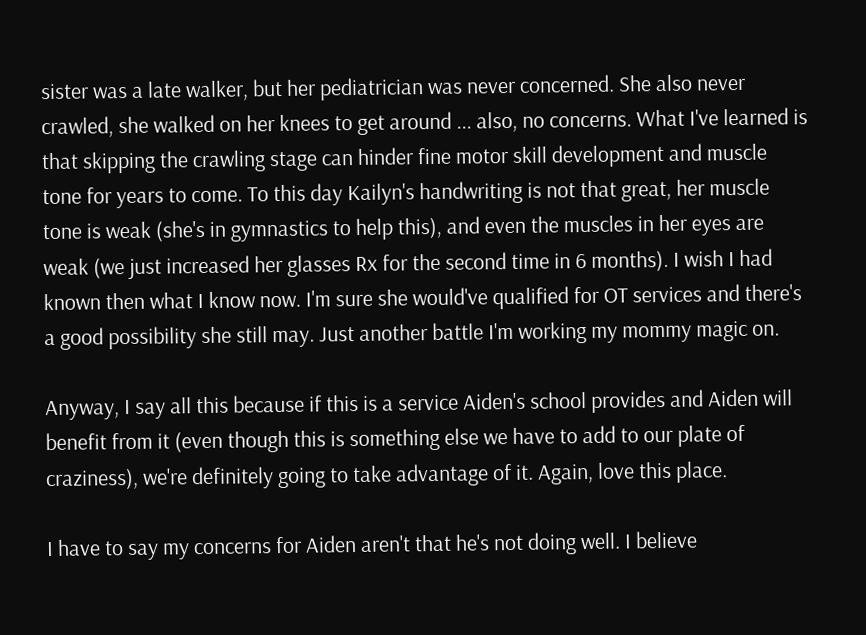sister was a late walker, but her pediatrician was never concerned. She also never crawled, she walked on her knees to get around ... also, no concerns. What I've learned is that skipping the crawling stage can hinder fine motor skill development and muscle tone for years to come. To this day Kailyn's handwriting is not that great, her muscle tone is weak (she's in gymnastics to help this), and even the muscles in her eyes are weak (we just increased her glasses Rx for the second time in 6 months). I wish I had known then what I know now. I'm sure she would've qualified for OT services and there's a good possibility she still may. Just another battle I'm working my mommy magic on.

Anyway, I say all this because if this is a service Aiden's school provides and Aiden will benefit from it (even though this is something else we have to add to our plate of craziness), we're definitely going to take advantage of it. Again, love this place.

I have to say my concerns for Aiden aren't that he's not doing well. I believe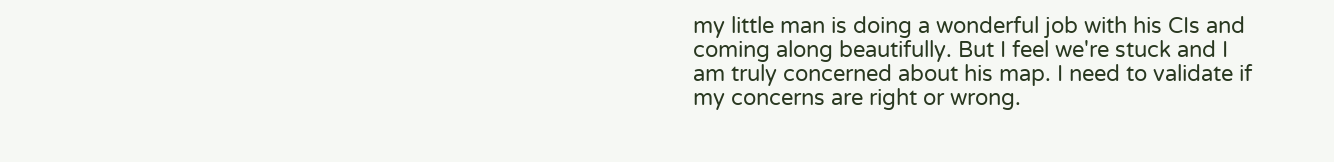my little man is doing a wonderful job with his CIs and coming along beautifully. But I feel we're stuck and I am truly concerned about his map. I need to validate if my concerns are right or wrong.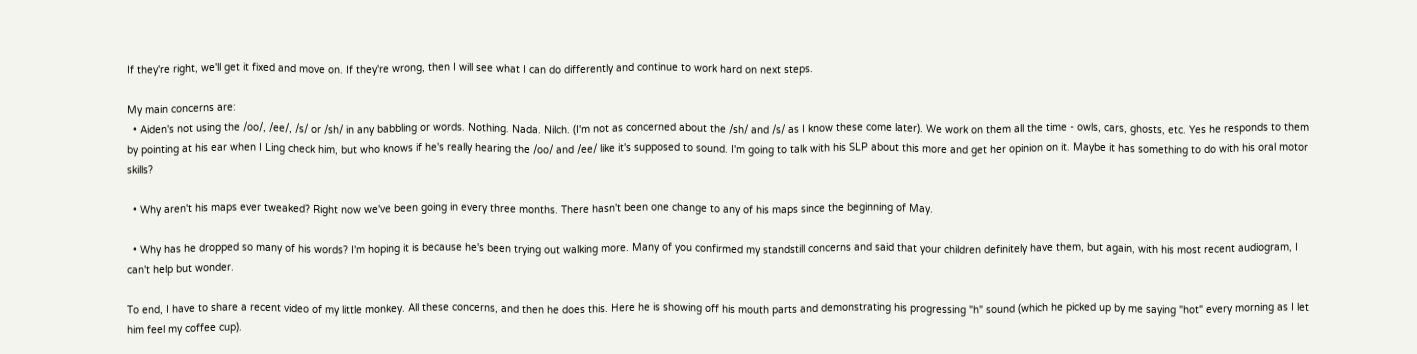If they're right, we'll get it fixed and move on. If they're wrong, then I will see what I can do differently and continue to work hard on next steps.

My main concerns are:
  • Aiden's not using the /oo/, /ee/, /s/ or /sh/ in any babbling or words. Nothing. Nada. Nilch. (I'm not as concerned about the /sh/ and /s/ as I know these come later). We work on them all the time - owls, cars, ghosts, etc. Yes he responds to them by pointing at his ear when I Ling check him, but who knows if he's really hearing the /oo/ and /ee/ like it's supposed to sound. I'm going to talk with his SLP about this more and get her opinion on it. Maybe it has something to do with his oral motor skills?

  • Why aren't his maps ever tweaked? Right now we've been going in every three months. There hasn't been one change to any of his maps since the beginning of May.

  • Why has he dropped so many of his words? I'm hoping it is because he's been trying out walking more. Many of you confirmed my standstill concerns and said that your children definitely have them, but again, with his most recent audiogram, I can't help but wonder.

To end, I have to share a recent video of my little monkey. All these concerns, and then he does this. Here he is showing off his mouth parts and demonstrating his progressing "h" sound (which he picked up by me saying "hot" every morning as I let him feel my coffee cup).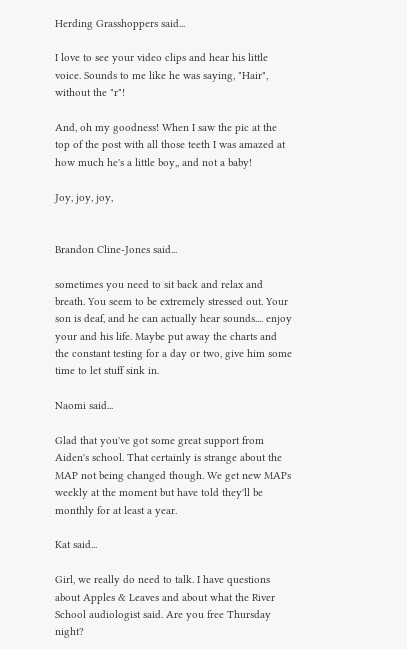Herding Grasshoppers said...

I love to see your video clips and hear his little voice. Sounds to me like he was saying, "Hair", without the "r"!

And, oh my goodness! When I saw the pic at the top of the post with all those teeth I was amazed at how much he's a little boy,, and not a baby!

Joy, joy, joy,


Brandon Cline-Jones said...

sometimes you need to sit back and relax and breath. You seem to be extremely stressed out. Your son is deaf, and he can actually hear sounds.... enjoy your and his life. Maybe put away the charts and the constant testing for a day or two, give him some time to let stuff sink in.

Naomi said...

Glad that you've got some great support from Aiden's school. That certainly is strange about the MAP not being changed though. We get new MAPs weekly at the moment but have told they'll be monthly for at least a year.

Kat said...

Girl, we really do need to talk. I have questions about Apples & Leaves and about what the River School audiologist said. Are you free Thursday night?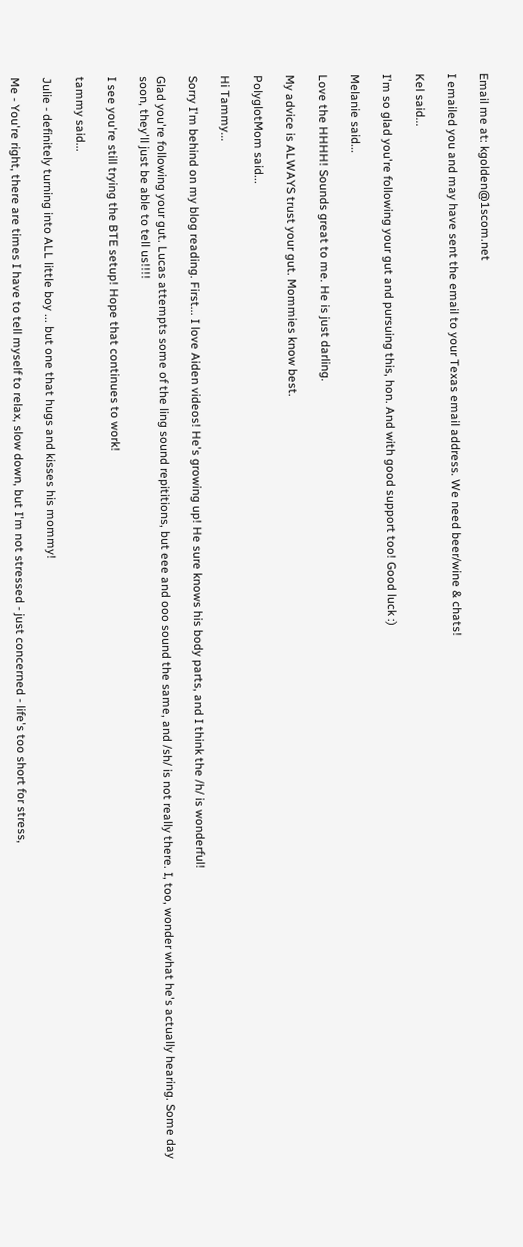Email me at: kgolden@1scom.net

I emailed you and may have sent the email to your Texas email address. We need beer/wine & chats!

Kel said...

I'm so glad you're following your gut and pursuing this, hon. And with good support too! Good luck :)

Melanie said...

Love the HHHH! Sounds great to me. He is just darling.

My advice is ALWAYS trust your gut. Mommies know best.

PolyglotMom said...

Hi Tammy...

Sorry I'm behind on my blog reading. First... I love Aiden videos! He's growing up! He sure knows his body parts, and I think the /h/ is wonderful!

Glad you're following your gut. Lucas attempts some of the ling sound repititions, but eee and ooo sound the same, and /sh/ is not really there. I, too, wonder what he's actually hearing. Some day soon, they'll just be able to tell us!!!!

I see you're still trying the BTE setup! Hope that continues to work!

tammy said...

Julie - definitely turning into ALL little boy ... but one that hugs and kisses his mommy!

Me - You're right, there are times I have to tell myself to relax, slow down, but I'm not stressed - just concerned - life's too short for stress,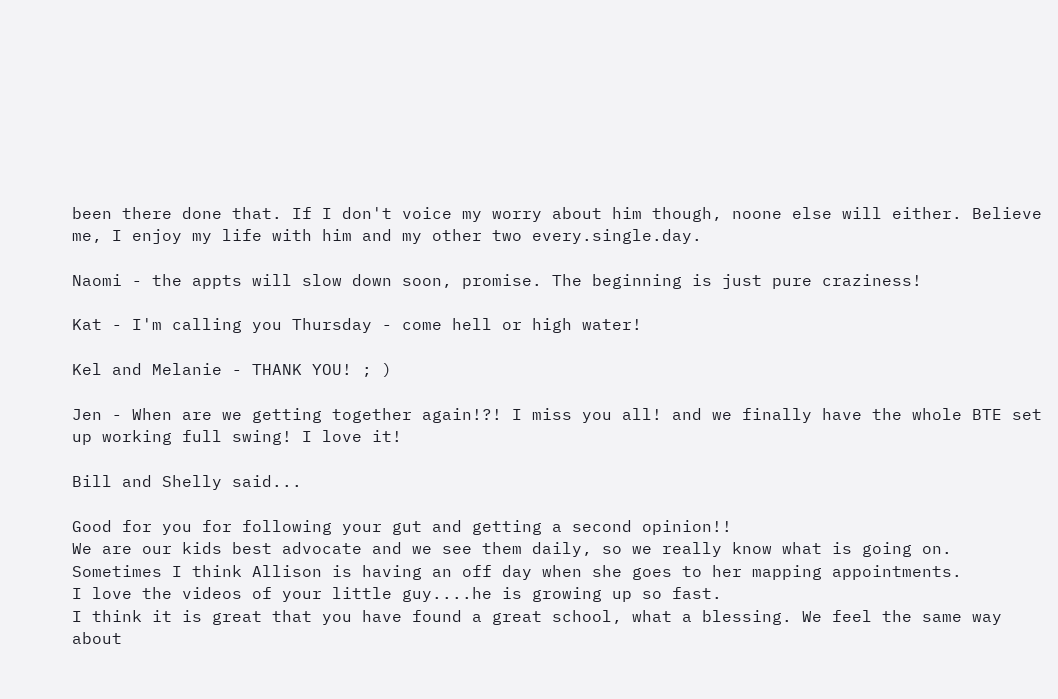been there done that. If I don't voice my worry about him though, noone else will either. Believe me, I enjoy my life with him and my other two every.single.day.

Naomi - the appts will slow down soon, promise. The beginning is just pure craziness!

Kat - I'm calling you Thursday - come hell or high water!

Kel and Melanie - THANK YOU! ; )

Jen - When are we getting together again!?! I miss you all! and we finally have the whole BTE set up working full swing! I love it!

Bill and Shelly said...

Good for you for following your gut and getting a second opinion!!
We are our kids best advocate and we see them daily, so we really know what is going on. Sometimes I think Allison is having an off day when she goes to her mapping appointments.
I love the videos of your little guy....he is growing up so fast.
I think it is great that you have found a great school, what a blessing. We feel the same way about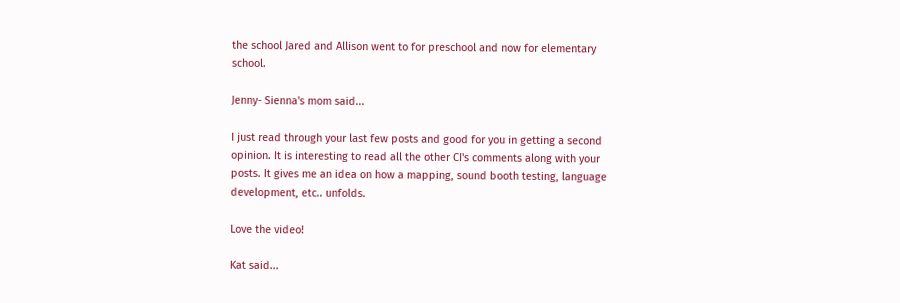the school Jared and Allison went to for preschool and now for elementary school.

Jenny- Sienna's mom said...

I just read through your last few posts and good for you in getting a second opinion. It is interesting to read all the other CI's comments along with your posts. It gives me an idea on how a mapping, sound booth testing, language development, etc.. unfolds.

Love the video!

Kat said...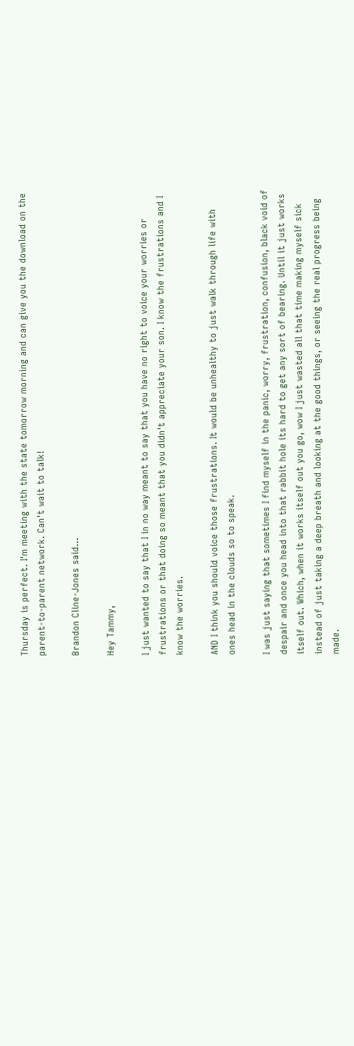Thursday is perfect. I'm meeting with the state tomorrow morning and can give you the download on the parent-to-parent network. Can't wait to talk!

Brandon Cline-Jones said...

Hey Tammy,

I just wanted to say that I in no way meant to say that you have no right to voice your worries or frustrations or that doing so meant that you didn't appreciate your son. I know the frustrations and I know the worries.

AND I think you should voice those frustrations. It would be unhealthy to just walk through life with ones head in the clouds so to speak.

I was just saying that sometimes I find myself in the panic, worry, frustration, confusion, black void of despair and once you head into that rabbit hole its hard to get any sort of bearing. Until it just works itself out. Which, when it works itself out you go, wow I just wasted all that time making myself sick instead of just taking a deep breath and looking at the good things, or seeing the real progress being made.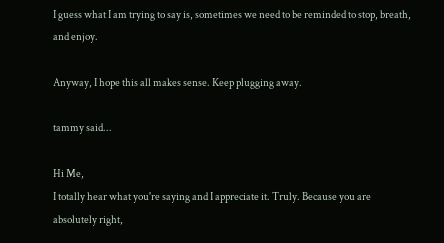I guess what I am trying to say is, sometimes we need to be reminded to stop, breath, and enjoy.

Anyway, I hope this all makes sense. Keep plugging away.

tammy said...

Hi Me,
I totally hear what you're saying and I appreciate it. Truly. Because you are absolutely right,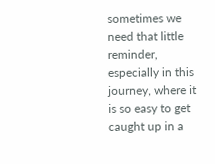sometimes we need that little reminder, especially in this journey, where it is so easy to get caught up in a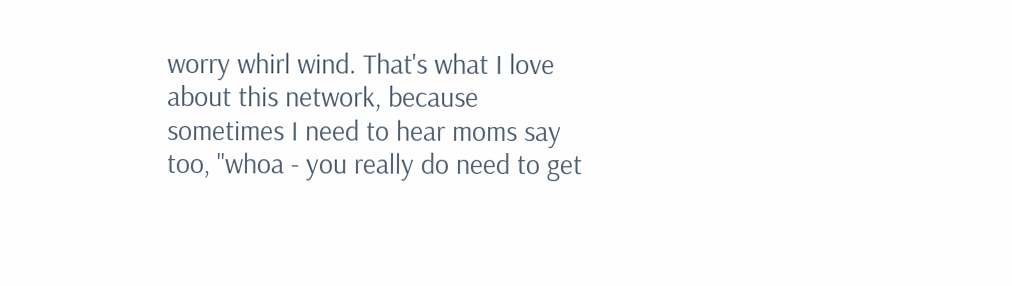worry whirl wind. That's what I love about this network, because sometimes I need to hear moms say too, "whoa - you really do need to get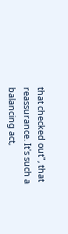that checked out", that reassurance. It's such a balancing act,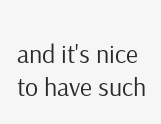and it's nice to have such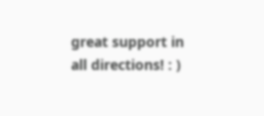great support in all directions! : )